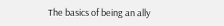The basics of being an ally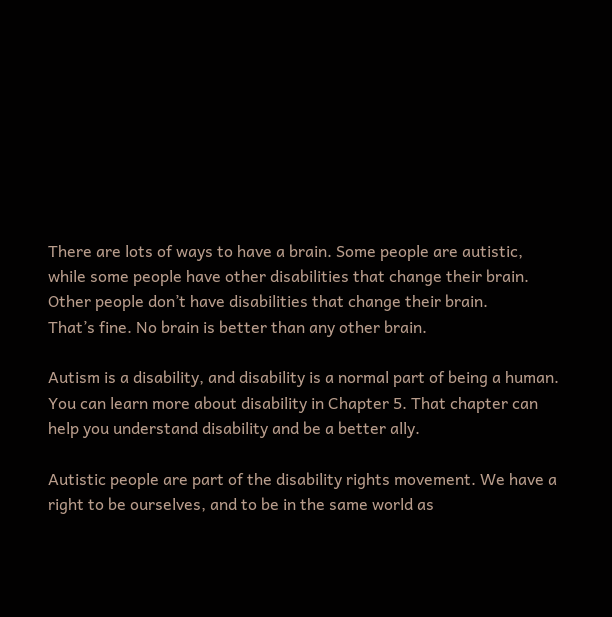There are lots of ways to have a brain. Some people are autistic, while some people have other disabilities that change their brain. Other people don’t have disabilities that change their brain.
That’s fine. No brain is better than any other brain.

Autism is a disability, and disability is a normal part of being a human. You can learn more about disability in Chapter 5. That chapter can help you understand disability and be a better ally.

Autistic people are part of the disability rights movement. We have a right to be ourselves, and to be in the same world as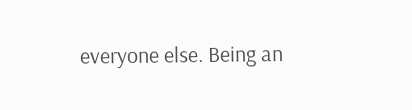everyone else. Being an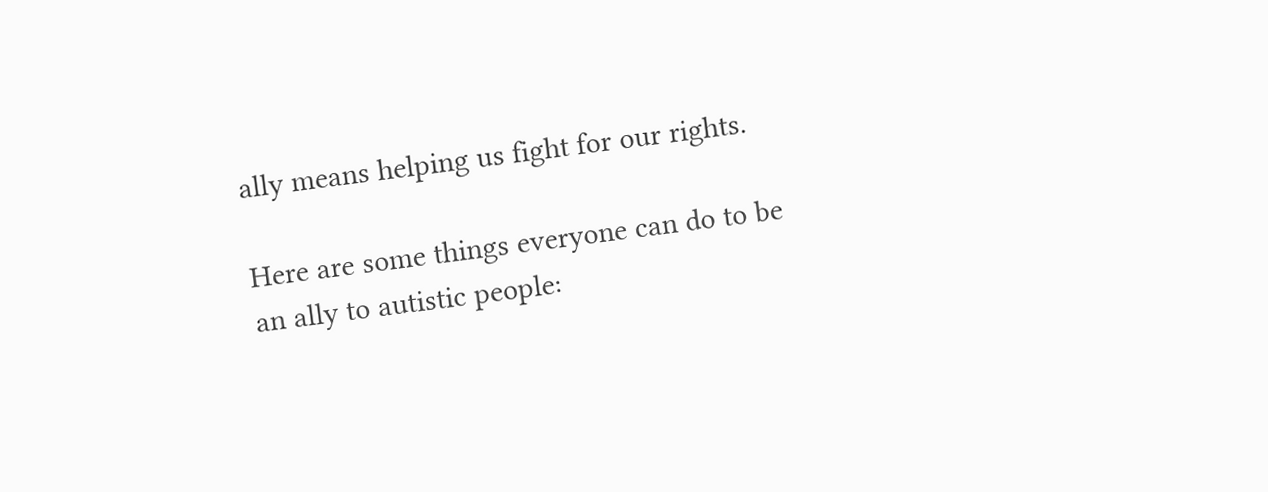ally means helping us fight for our rights.

Here are some things everyone can do to be an ally to autistic people: